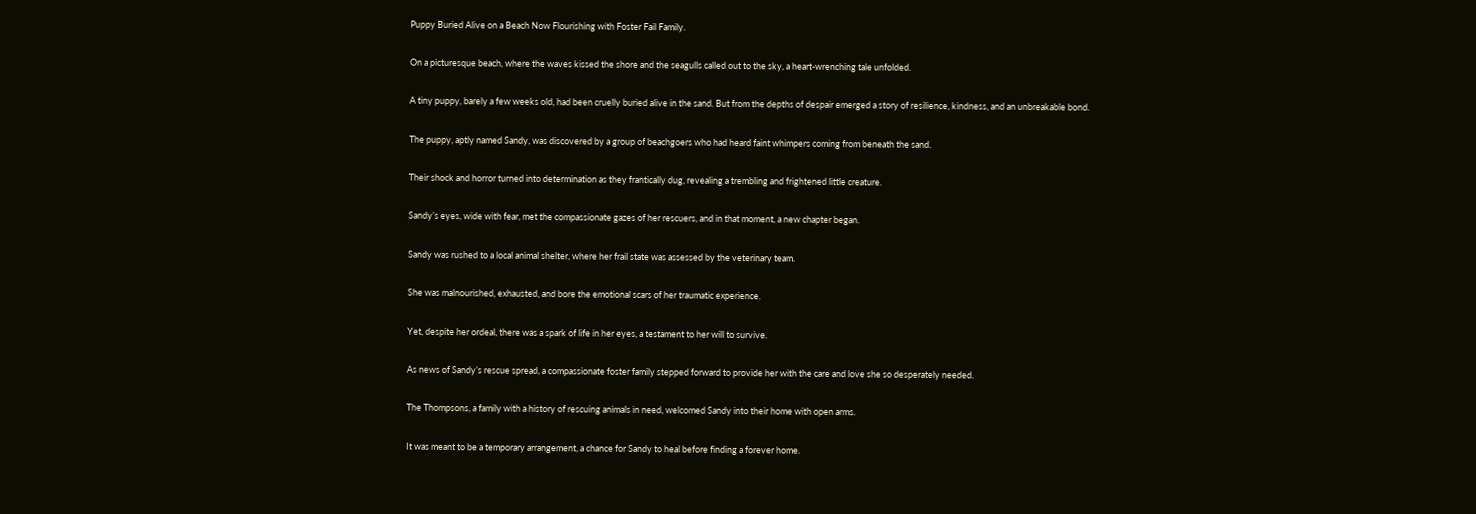Puppy Buried Alive on a Beach Now Flourishing with Foster Fail Family.

On a picturesque beach, where the waves kissed the shore and the seagulls called out to the sky, a heart-wrenching tale unfolded.

A tiny puppy, barely a few weeks old, had been cruelly buried alive in the sand. But from the depths of despair emerged a story of resilience, kindness, and an unbreakable bond.

The puppy, aptly named Sandy, was discovered by a group of beachgoers who had heard faint whimpers coming from beneath the sand.

Their shock and horror turned into determination as they frantically dug, revealing a trembling and frightened little creature.

Sandy’s eyes, wide with fear, met the compassionate gazes of her rescuers, and in that moment, a new chapter began.

Sandy was rushed to a local animal shelter, where her frail state was assessed by the veterinary team.

She was malnourished, exhausted, and bore the emotional scars of her traumatic experience.

Yet, despite her ordeal, there was a spark of life in her eyes, a testament to her will to survive.

As news of Sandy’s rescue spread, a compassionate foster family stepped forward to provide her with the care and love she so desperately needed.

The Thompsons, a family with a history of rescuing animals in need, welcomed Sandy into their home with open arms.

It was meant to be a temporary arrangement, a chance for Sandy to heal before finding a forever home.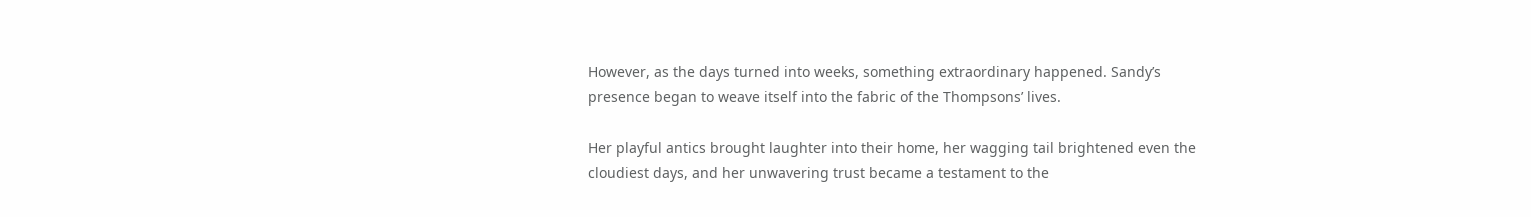However, as the days turned into weeks, something extraordinary happened. Sandy’s presence began to weave itself into the fabric of the Thompsons’ lives.

Her playful antics brought laughter into their home, her wagging tail brightened even the cloudiest days, and her unwavering trust became a testament to the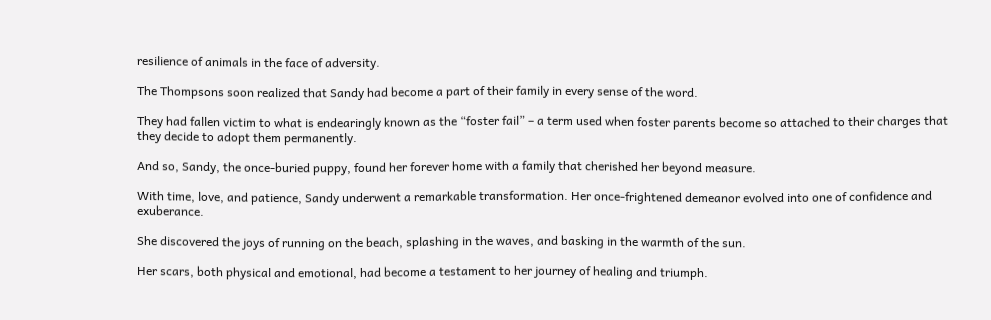resilience of animals in the face of adversity.

The Thompsons soon realized that Sandy had become a part of their family in every sense of the word.

They had fallen victim to what is endearingly known as the “foster fail” – a term used when foster parents become so attached to their charges that they decide to adopt them permanently.

And so, Sandy, the once-buried puppy, found her forever home with a family that cherished her beyond measure.

With time, love, and patience, Sandy underwent a remarkable transformation. Her once-frightened demeanor evolved into one of confidence and exuberance.

She discovered the joys of running on the beach, splashing in the waves, and basking in the warmth of the sun.

Her scars, both physical and emotional, had become a testament to her journey of healing and triumph.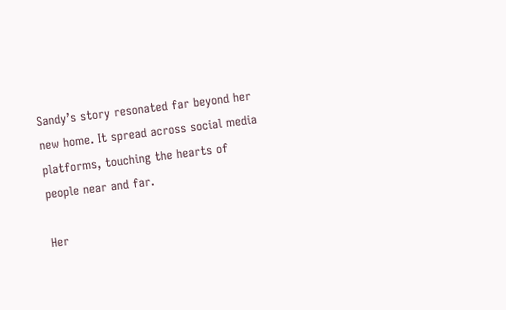Sandy’s story resonated far beyond her new home. It spread across social media platforms, touching the hearts of people near and far.

Her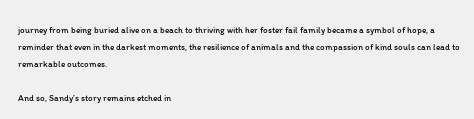journey from being buried alive on a beach to thriving with her foster fail family became a symbol of hope, a reminder that even in the darkest moments, the resilience of animals and the compassion of kind souls can lead to remarkable outcomes.

And so, Sandy’s story remains etched in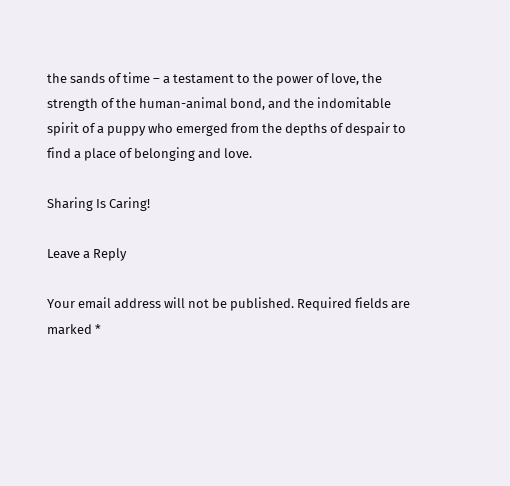the sands of time – a testament to the power of love, the strength of the human-animal bond, and the indomitable spirit of a puppy who emerged from the depths of despair to find a place of belonging and love.

Sharing Is Caring!

Leave a Reply

Your email address will not be published. Required fields are marked *